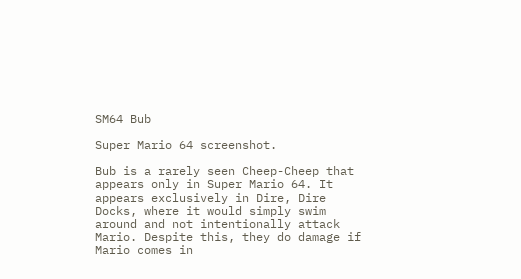SM64 Bub

Super Mario 64 screenshot.

Bub is a rarely seen Cheep-Cheep that appears only in Super Mario 64. It appears exclusively in Dire, Dire Docks, where it would simply swim around and not intentionally attack Mario. Despite this, they do damage if Mario comes in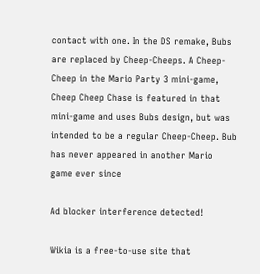contact with one. In the DS remake, Bubs are replaced by Cheep-Cheeps. A Cheep-Cheep in the Mario Party 3 mini-game, Cheep Cheep Chase is featured in that mini-game and uses Bubs design, but was intended to be a regular Cheep-Cheep. Bub has never appeared in another Mario game ever since

Ad blocker interference detected!

Wikia is a free-to-use site that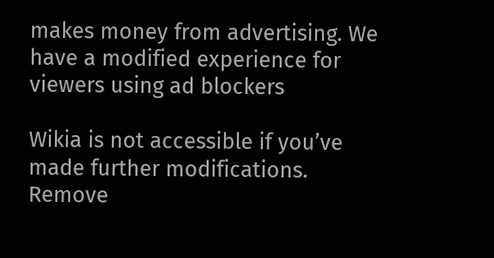makes money from advertising. We have a modified experience for viewers using ad blockers

Wikia is not accessible if you’ve made further modifications. Remove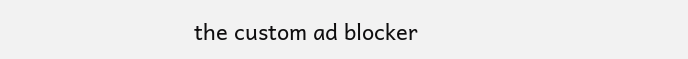the custom ad blocker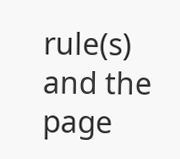rule(s) and the page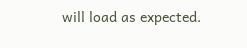will load as expected.